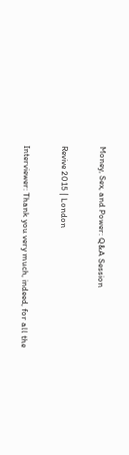Money, Sex, and Power: Q&A Session

Revive 2015 | London

Interviewer: Thank you very much, indeed, for all the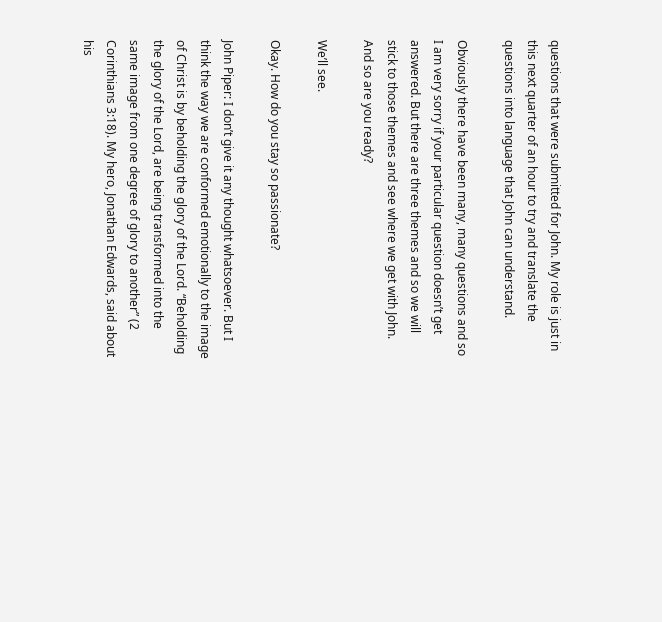questions that were submitted for John. My role is just in this next quarter of an hour to try and translate the questions into language that John can understand.

Obviously there have been many, many questions and so I am very sorry if your particular question doesn’t get answered. But there are three themes and so we will stick to those themes and see where we get with John. And so are you ready?

We’ll see.

Okay. How do you stay so passionate?

John Piper: I don’t give it any thought whatsoever. But I think the way we are conformed emotionally to the image of Christ is by beholding the glory of the Lord. “Beholding the glory of the Lord, are being transformed into the same image from one degree of glory to another” (2 Corinthians 3:18). My hero, Jonathan Edwards, said about his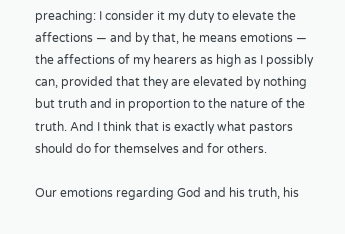preaching: I consider it my duty to elevate the affections — and by that, he means emotions — the affections of my hearers as high as I possibly can, provided that they are elevated by nothing but truth and in proportion to the nature of the truth. And I think that is exactly what pastors should do for themselves and for others.

Our emotions regarding God and his truth, his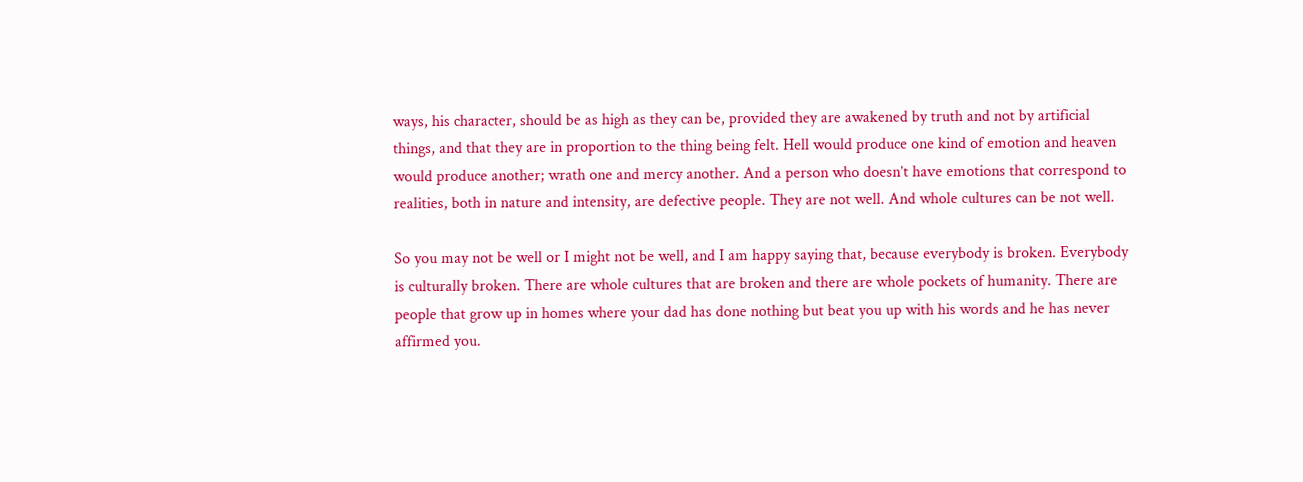ways, his character, should be as high as they can be, provided they are awakened by truth and not by artificial things, and that they are in proportion to the thing being felt. Hell would produce one kind of emotion and heaven would produce another; wrath one and mercy another. And a person who doesn’t have emotions that correspond to realities, both in nature and intensity, are defective people. They are not well. And whole cultures can be not well.

So you may not be well or I might not be well, and I am happy saying that, because everybody is broken. Everybody is culturally broken. There are whole cultures that are broken and there are whole pockets of humanity. There are people that grow up in homes where your dad has done nothing but beat you up with his words and he has never affirmed you.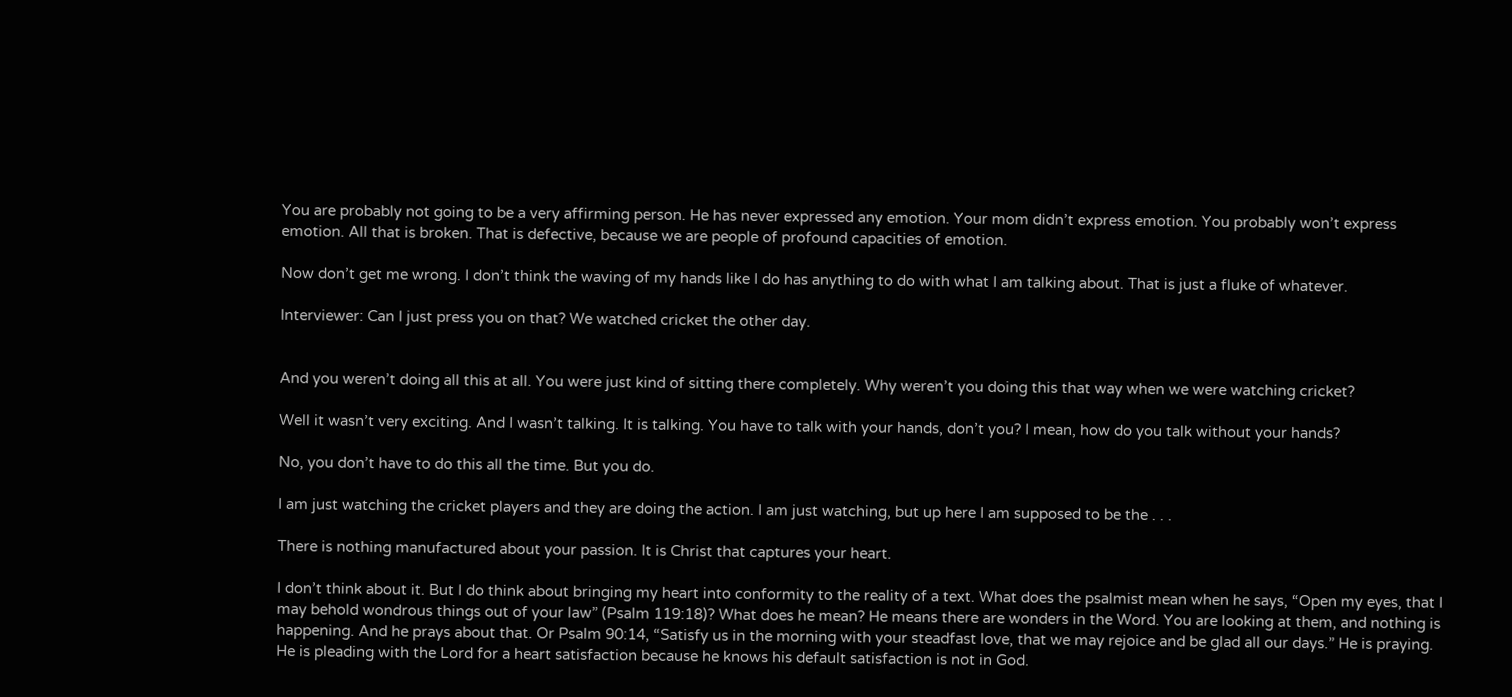You are probably not going to be a very affirming person. He has never expressed any emotion. Your mom didn’t express emotion. You probably won’t express emotion. All that is broken. That is defective, because we are people of profound capacities of emotion.

Now don’t get me wrong. I don’t think the waving of my hands like I do has anything to do with what I am talking about. That is just a fluke of whatever.

Interviewer: Can I just press you on that? We watched cricket the other day.


And you weren’t doing all this at all. You were just kind of sitting there completely. Why weren’t you doing this that way when we were watching cricket?

Well it wasn’t very exciting. And I wasn’t talking. It is talking. You have to talk with your hands, don’t you? I mean, how do you talk without your hands?

No, you don’t have to do this all the time. But you do.

I am just watching the cricket players and they are doing the action. I am just watching, but up here I am supposed to be the . . .

There is nothing manufactured about your passion. It is Christ that captures your heart.

I don’t think about it. But I do think about bringing my heart into conformity to the reality of a text. What does the psalmist mean when he says, “Open my eyes, that I may behold wondrous things out of your law” (Psalm 119:18)? What does he mean? He means there are wonders in the Word. You are looking at them, and nothing is happening. And he prays about that. Or Psalm 90:14, “Satisfy us in the morning with your steadfast love, that we may rejoice and be glad all our days.” He is praying. He is pleading with the Lord for a heart satisfaction because he knows his default satisfaction is not in God.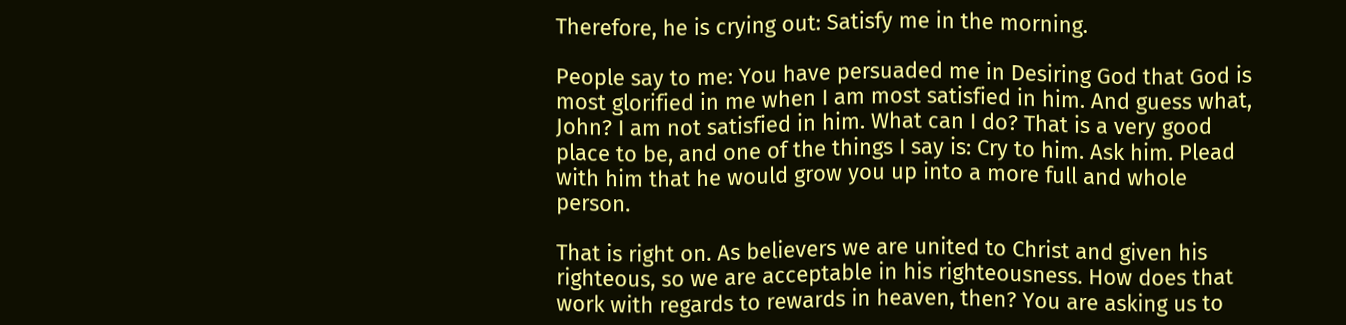Therefore, he is crying out: Satisfy me in the morning.

People say to me: You have persuaded me in Desiring God that God is most glorified in me when I am most satisfied in him. And guess what, John? I am not satisfied in him. What can I do? That is a very good place to be, and one of the things I say is: Cry to him. Ask him. Plead with him that he would grow you up into a more full and whole person.

That is right on. As believers we are united to Christ and given his righteous, so we are acceptable in his righteousness. How does that work with regards to rewards in heaven, then? You are asking us to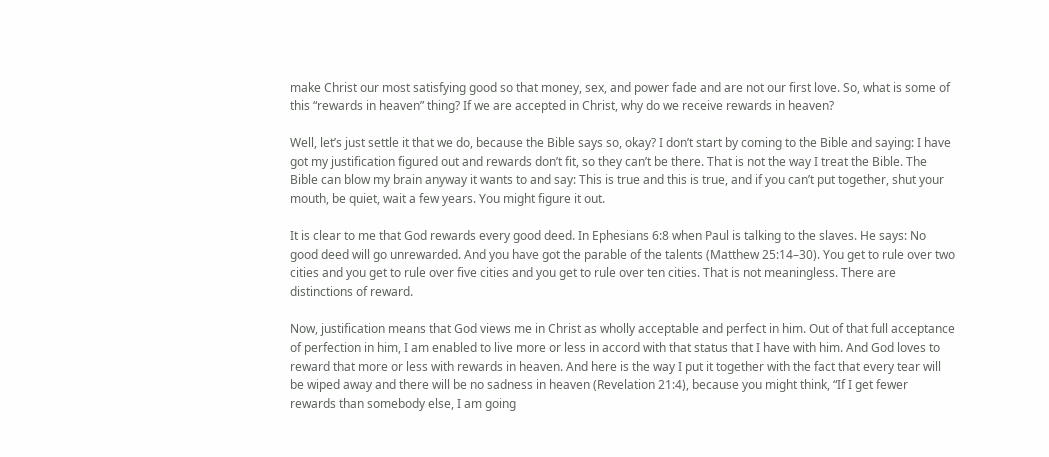make Christ our most satisfying good so that money, sex, and power fade and are not our first love. So, what is some of this “rewards in heaven” thing? If we are accepted in Christ, why do we receive rewards in heaven?

Well, let’s just settle it that we do, because the Bible says so, okay? I don’t start by coming to the Bible and saying: I have got my justification figured out and rewards don’t fit, so they can’t be there. That is not the way I treat the Bible. The Bible can blow my brain anyway it wants to and say: This is true and this is true, and if you can’t put together, shut your mouth, be quiet, wait a few years. You might figure it out.

It is clear to me that God rewards every good deed. In Ephesians 6:8 when Paul is talking to the slaves. He says: No good deed will go unrewarded. And you have got the parable of the talents (Matthew 25:14–30). You get to rule over two cities and you get to rule over five cities and you get to rule over ten cities. That is not meaningless. There are distinctions of reward.

Now, justification means that God views me in Christ as wholly acceptable and perfect in him. Out of that full acceptance of perfection in him, I am enabled to live more or less in accord with that status that I have with him. And God loves to reward that more or less with rewards in heaven. And here is the way I put it together with the fact that every tear will be wiped away and there will be no sadness in heaven (Revelation 21:4), because you might think, “If I get fewer rewards than somebody else, I am going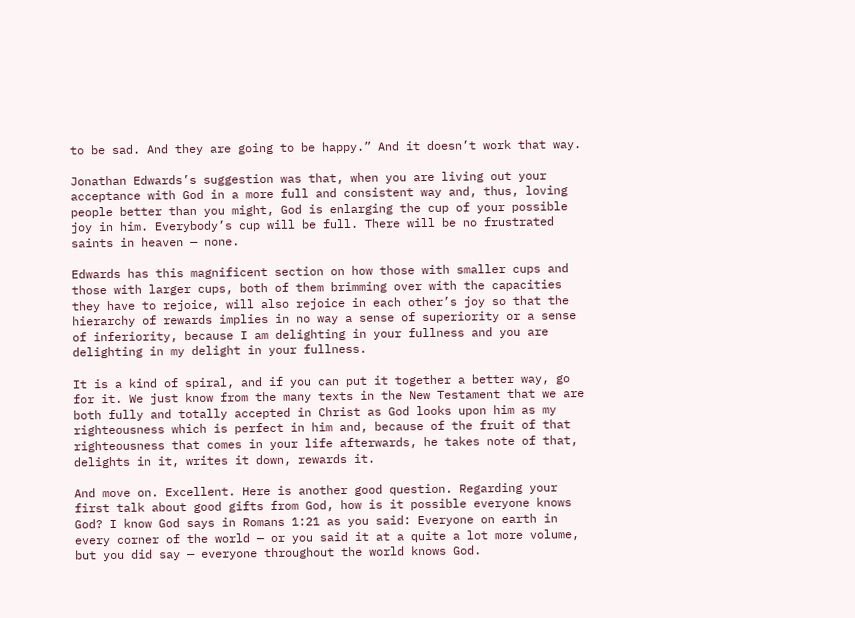to be sad. And they are going to be happy.” And it doesn’t work that way.

Jonathan Edwards’s suggestion was that, when you are living out your acceptance with God in a more full and consistent way and, thus, loving people better than you might, God is enlarging the cup of your possible joy in him. Everybody’s cup will be full. There will be no frustrated saints in heaven — none.

Edwards has this magnificent section on how those with smaller cups and those with larger cups, both of them brimming over with the capacities they have to rejoice, will also rejoice in each other’s joy so that the hierarchy of rewards implies in no way a sense of superiority or a sense of inferiority, because I am delighting in your fullness and you are delighting in my delight in your fullness.

It is a kind of spiral, and if you can put it together a better way, go for it. We just know from the many texts in the New Testament that we are both fully and totally accepted in Christ as God looks upon him as my righteousness which is perfect in him and, because of the fruit of that righteousness that comes in your life afterwards, he takes note of that, delights in it, writes it down, rewards it.

And move on. Excellent. Here is another good question. Regarding your first talk about good gifts from God, how is it possible everyone knows God? I know God says in Romans 1:21 as you said: Everyone on earth in every corner of the world — or you said it at a quite a lot more volume, but you did say — everyone throughout the world knows God.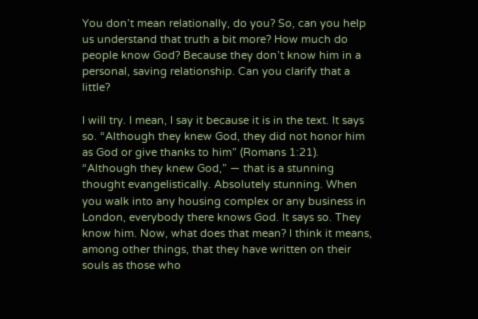You don’t mean relationally, do you? So, can you help us understand that truth a bit more? How much do people know God? Because they don’t know him in a personal, saving relationship. Can you clarify that a little?

I will try. I mean, I say it because it is in the text. It says so. “Although they knew God, they did not honor him as God or give thanks to him” (Romans 1:21). “Although they knew God,” — that is a stunning thought evangelistically. Absolutely stunning. When you walk into any housing complex or any business in London, everybody there knows God. It says so. They know him. Now, what does that mean? I think it means, among other things, that they have written on their souls as those who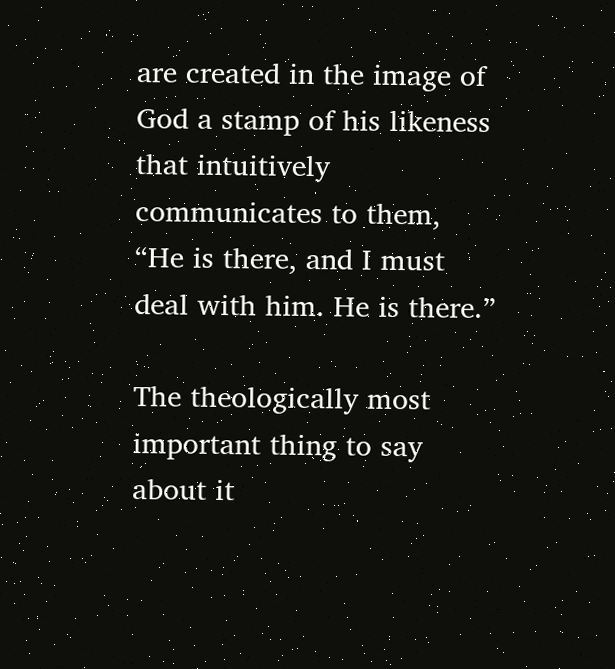are created in the image of God a stamp of his likeness that intuitively communicates to them, “He is there, and I must deal with him. He is there.”

The theologically most important thing to say about it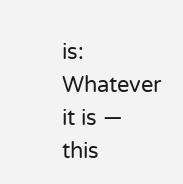is: Whatever it is — this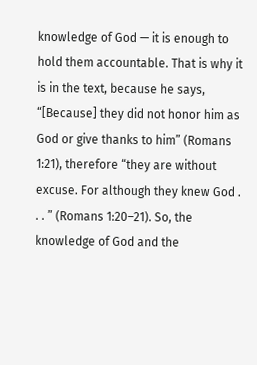knowledge of God — it is enough to hold them accountable. That is why it is in the text, because he says, “[Because] they did not honor him as God or give thanks to him” (Romans 1:21), therefore “they are without excuse. For although they knew God . . . ” (Romans 1:20–21). So, the knowledge of God and the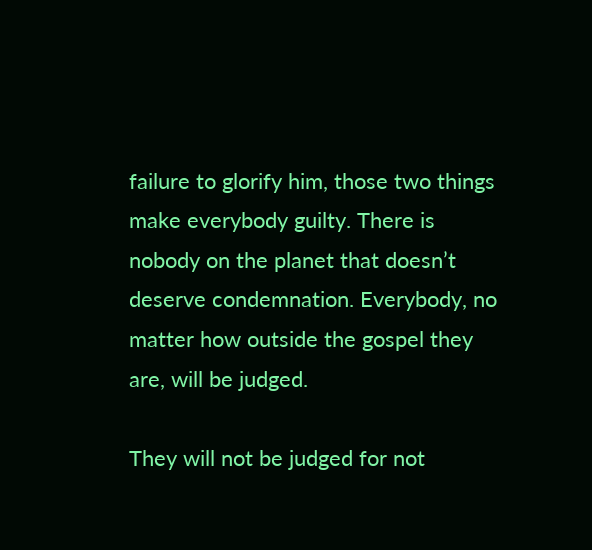failure to glorify him, those two things make everybody guilty. There is nobody on the planet that doesn’t deserve condemnation. Everybody, no matter how outside the gospel they are, will be judged.

They will not be judged for not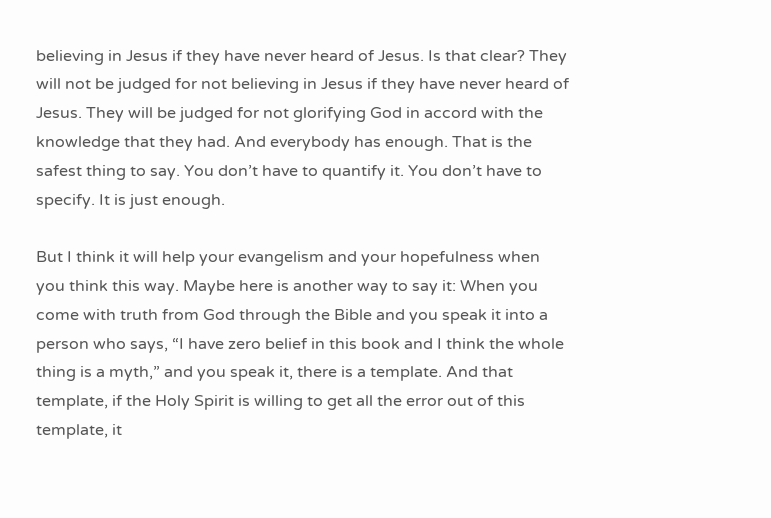believing in Jesus if they have never heard of Jesus. Is that clear? They will not be judged for not believing in Jesus if they have never heard of Jesus. They will be judged for not glorifying God in accord with the knowledge that they had. And everybody has enough. That is the safest thing to say. You don’t have to quantify it. You don’t have to specify. It is just enough.

But I think it will help your evangelism and your hopefulness when you think this way. Maybe here is another way to say it: When you come with truth from God through the Bible and you speak it into a person who says, “I have zero belief in this book and I think the whole thing is a myth,” and you speak it, there is a template. And that template, if the Holy Spirit is willing to get all the error out of this template, it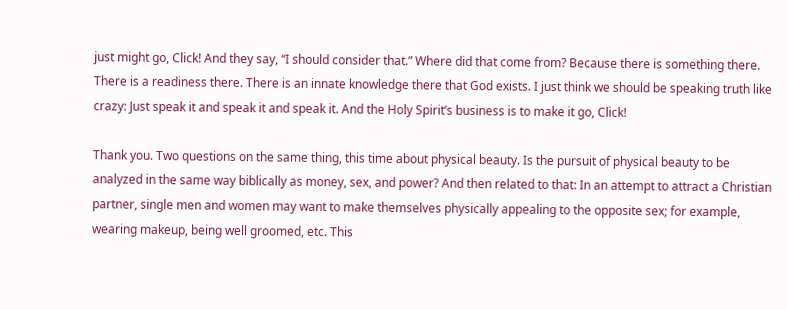just might go, Click! And they say, “I should consider that.” Where did that come from? Because there is something there. There is a readiness there. There is an innate knowledge there that God exists. I just think we should be speaking truth like crazy: Just speak it and speak it and speak it. And the Holy Spirit’s business is to make it go, Click!

Thank you. Two questions on the same thing, this time about physical beauty. Is the pursuit of physical beauty to be analyzed in the same way biblically as money, sex, and power? And then related to that: In an attempt to attract a Christian partner, single men and women may want to make themselves physically appealing to the opposite sex; for example, wearing makeup, being well groomed, etc. This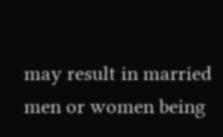may result in married men or women being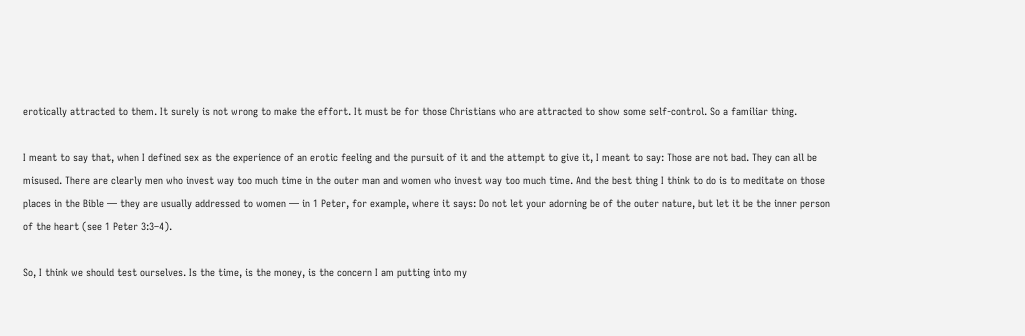erotically attracted to them. It surely is not wrong to make the effort. It must be for those Christians who are attracted to show some self-control. So a familiar thing.

I meant to say that, when I defined sex as the experience of an erotic feeling and the pursuit of it and the attempt to give it, I meant to say: Those are not bad. They can all be misused. There are clearly men who invest way too much time in the outer man and women who invest way too much time. And the best thing I think to do is to meditate on those places in the Bible — they are usually addressed to women — in 1 Peter, for example, where it says: Do not let your adorning be of the outer nature, but let it be the inner person of the heart (see 1 Peter 3:3–4).

So, I think we should test ourselves. Is the time, is the money, is the concern I am putting into my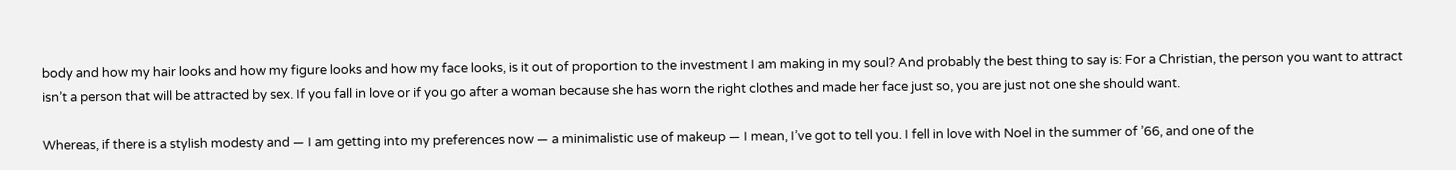body and how my hair looks and how my figure looks and how my face looks, is it out of proportion to the investment I am making in my soul? And probably the best thing to say is: For a Christian, the person you want to attract isn’t a person that will be attracted by sex. If you fall in love or if you go after a woman because she has worn the right clothes and made her face just so, you are just not one she should want.

Whereas, if there is a stylish modesty and — I am getting into my preferences now — a minimalistic use of makeup — I mean, I’ve got to tell you. I fell in love with Noel in the summer of ’66, and one of the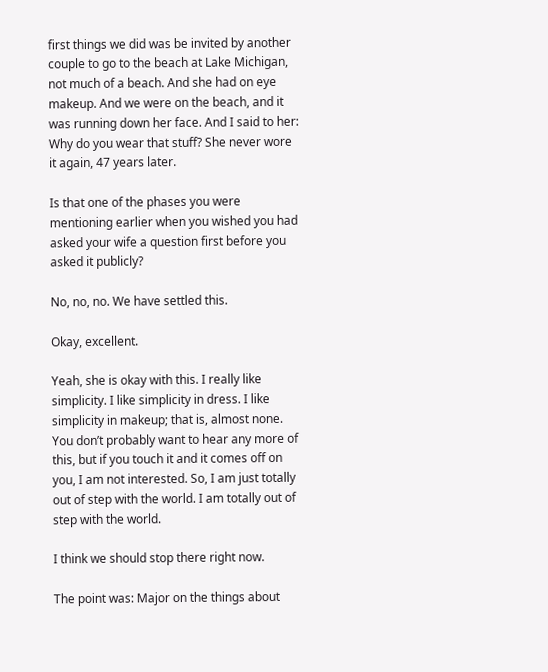first things we did was be invited by another couple to go to the beach at Lake Michigan, not much of a beach. And she had on eye makeup. And we were on the beach, and it was running down her face. And I said to her: Why do you wear that stuff? She never wore it again, 47 years later.

Is that one of the phases you were mentioning earlier when you wished you had asked your wife a question first before you asked it publicly?

No, no, no. We have settled this.

Okay, excellent.

Yeah, she is okay with this. I really like simplicity. I like simplicity in dress. I like simplicity in makeup; that is, almost none. You don’t probably want to hear any more of this, but if you touch it and it comes off on you, I am not interested. So, I am just totally out of step with the world. I am totally out of step with the world.

I think we should stop there right now.

The point was: Major on the things about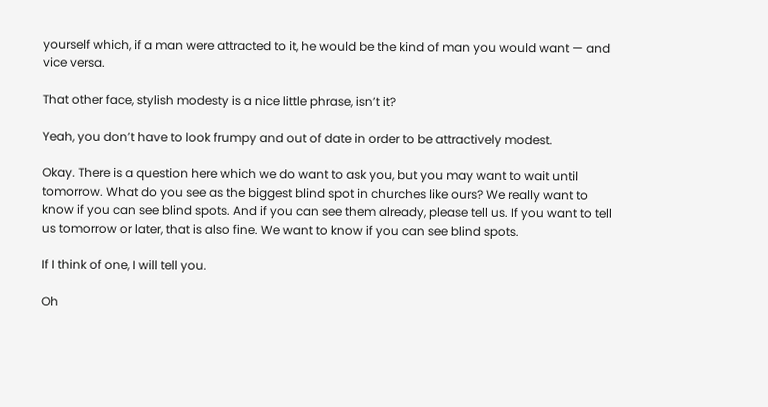yourself which, if a man were attracted to it, he would be the kind of man you would want — and vice versa.

That other face, stylish modesty is a nice little phrase, isn’t it?

Yeah, you don’t have to look frumpy and out of date in order to be attractively modest.

Okay. There is a question here which we do want to ask you, but you may want to wait until tomorrow. What do you see as the biggest blind spot in churches like ours? We really want to know if you can see blind spots. And if you can see them already, please tell us. If you want to tell us tomorrow or later, that is also fine. We want to know if you can see blind spots.

If I think of one, I will tell you.

Oh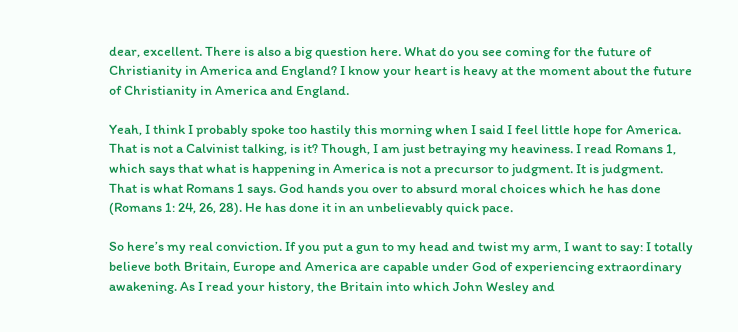dear, excellent. There is also a big question here. What do you see coming for the future of Christianity in America and England? I know your heart is heavy at the moment about the future of Christianity in America and England.

Yeah, I think I probably spoke too hastily this morning when I said I feel little hope for America. That is not a Calvinist talking, is it? Though, I am just betraying my heaviness. I read Romans 1, which says that what is happening in America is not a precursor to judgment. It is judgment. That is what Romans 1 says. God hands you over to absurd moral choices which he has done (Romans 1: 24, 26, 28). He has done it in an unbelievably quick pace.

So here’s my real conviction. If you put a gun to my head and twist my arm, I want to say: I totally believe both Britain, Europe and America are capable under God of experiencing extraordinary awakening. As I read your history, the Britain into which John Wesley and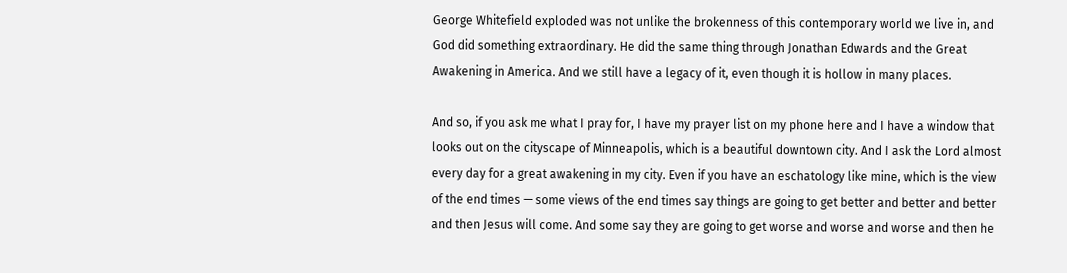George Whitefield exploded was not unlike the brokenness of this contemporary world we live in, and God did something extraordinary. He did the same thing through Jonathan Edwards and the Great Awakening in America. And we still have a legacy of it, even though it is hollow in many places.

And so, if you ask me what I pray for, I have my prayer list on my phone here and I have a window that looks out on the cityscape of Minneapolis, which is a beautiful downtown city. And I ask the Lord almost every day for a great awakening in my city. Even if you have an eschatology like mine, which is the view of the end times — some views of the end times say things are going to get better and better and better and then Jesus will come. And some say they are going to get worse and worse and worse and then he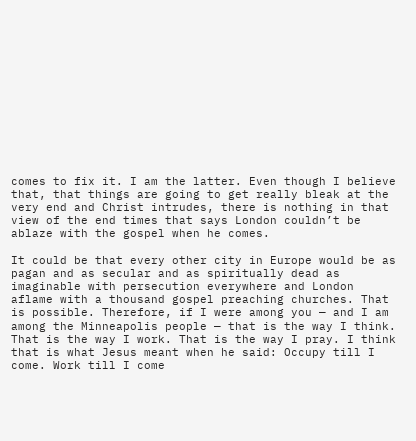comes to fix it. I am the latter. Even though I believe that, that things are going to get really bleak at the very end and Christ intrudes, there is nothing in that view of the end times that says London couldn’t be ablaze with the gospel when he comes.

It could be that every other city in Europe would be as pagan and as secular and as spiritually dead as imaginable with persecution everywhere and London aflame with a thousand gospel preaching churches. That is possible. Therefore, if I were among you — and I am among the Minneapolis people — that is the way I think. That is the way I work. That is the way I pray. I think that is what Jesus meant when he said: Occupy till I come. Work till I come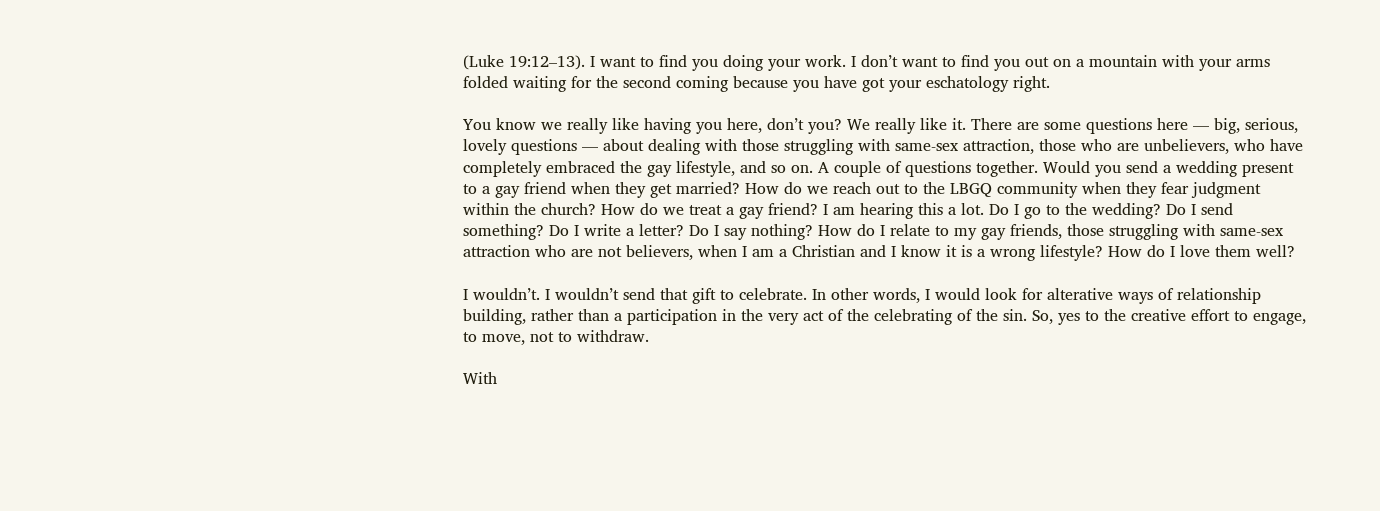(Luke 19:12–13). I want to find you doing your work. I don’t want to find you out on a mountain with your arms folded waiting for the second coming because you have got your eschatology right.

You know we really like having you here, don’t you? We really like it. There are some questions here — big, serious, lovely questions — about dealing with those struggling with same-sex attraction, those who are unbelievers, who have completely embraced the gay lifestyle, and so on. A couple of questions together. Would you send a wedding present to a gay friend when they get married? How do we reach out to the LBGQ community when they fear judgment within the church? How do we treat a gay friend? I am hearing this a lot. Do I go to the wedding? Do I send something? Do I write a letter? Do I say nothing? How do I relate to my gay friends, those struggling with same-sex attraction who are not believers, when I am a Christian and I know it is a wrong lifestyle? How do I love them well?

I wouldn’t. I wouldn’t send that gift to celebrate. In other words, I would look for alterative ways of relationship building, rather than a participation in the very act of the celebrating of the sin. So, yes to the creative effort to engage, to move, not to withdraw.

With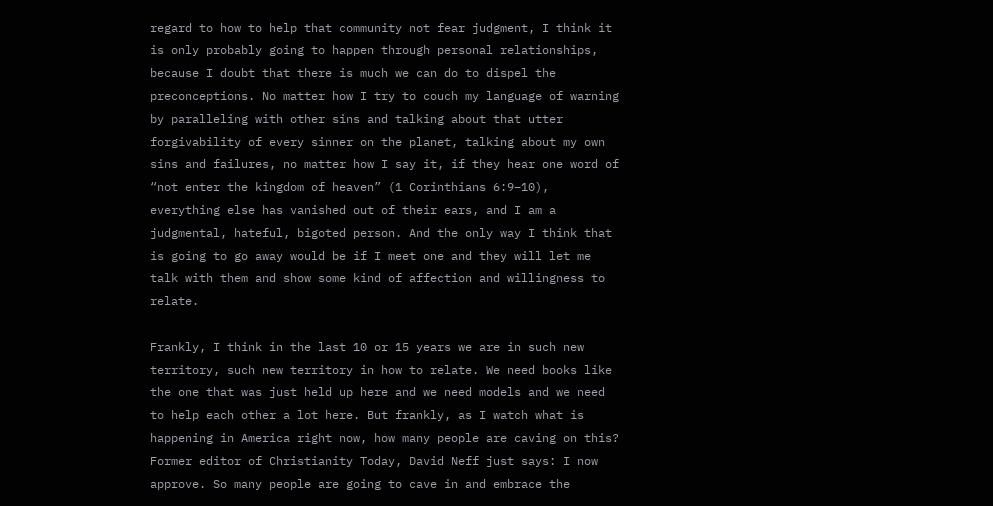regard to how to help that community not fear judgment, I think it is only probably going to happen through personal relationships, because I doubt that there is much we can do to dispel the preconceptions. No matter how I try to couch my language of warning by paralleling with other sins and talking about that utter forgivability of every sinner on the planet, talking about my own sins and failures, no matter how I say it, if they hear one word of “not enter the kingdom of heaven” (1 Corinthians 6:9–10), everything else has vanished out of their ears, and I am a judgmental, hateful, bigoted person. And the only way I think that is going to go away would be if I meet one and they will let me talk with them and show some kind of affection and willingness to relate.

Frankly, I think in the last 10 or 15 years we are in such new territory, such new territory in how to relate. We need books like the one that was just held up here and we need models and we need to help each other a lot here. But frankly, as I watch what is happening in America right now, how many people are caving on this? Former editor of Christianity Today, David Neff just says: I now approve. So many people are going to cave in and embrace the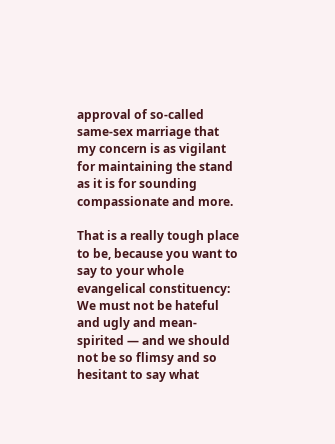approval of so-called same-sex marriage that my concern is as vigilant for maintaining the stand as it is for sounding compassionate and more.

That is a really tough place to be, because you want to say to your whole evangelical constituency: We must not be hateful and ugly and mean-spirited — and we should not be so flimsy and so hesitant to say what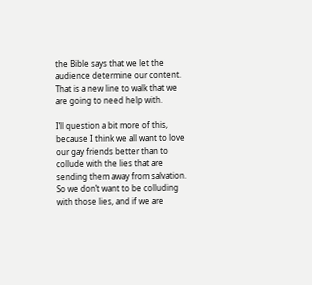the Bible says that we let the audience determine our content. That is a new line to walk that we are going to need help with.

I’ll question a bit more of this, because I think we all want to love our gay friends better than to collude with the lies that are sending them away from salvation. So we don’t want to be colluding with those lies, and if we are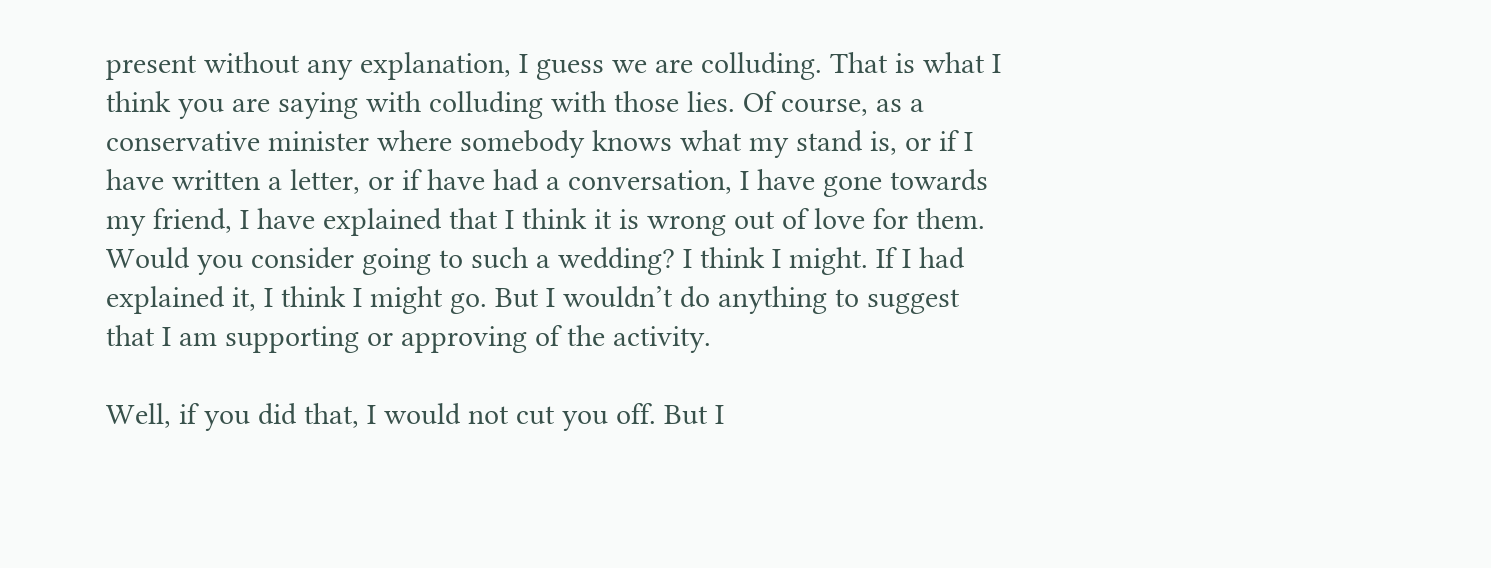present without any explanation, I guess we are colluding. That is what I think you are saying with colluding with those lies. Of course, as a conservative minister where somebody knows what my stand is, or if I have written a letter, or if have had a conversation, I have gone towards my friend, I have explained that I think it is wrong out of love for them. Would you consider going to such a wedding? I think I might. If I had explained it, I think I might go. But I wouldn’t do anything to suggest that I am supporting or approving of the activity.

Well, if you did that, I would not cut you off. But I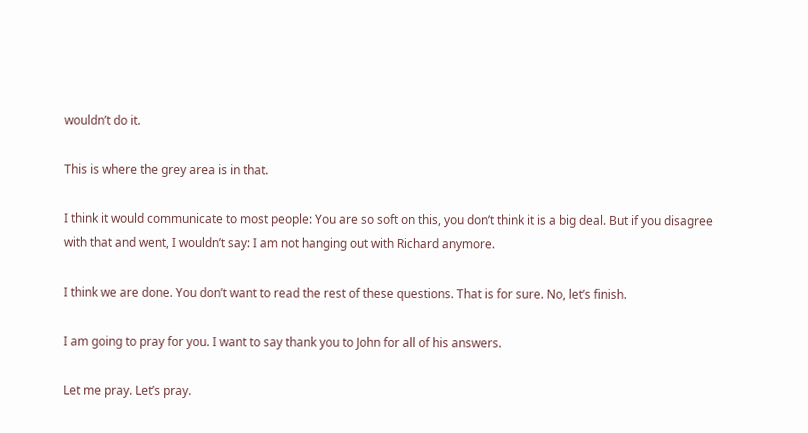wouldn’t do it.

This is where the grey area is in that.

I think it would communicate to most people: You are so soft on this, you don’t think it is a big deal. But if you disagree with that and went, I wouldn’t say: I am not hanging out with Richard anymore.

I think we are done. You don’t want to read the rest of these questions. That is for sure. No, let’s finish.

I am going to pray for you. I want to say thank you to John for all of his answers.

Let me pray. Let’s pray.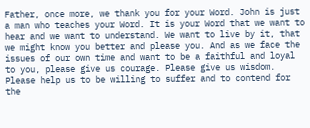Father, once more, we thank you for your Word. John is just a man who teaches your Word. It is your Word that we want to hear and we want to understand. We want to live by it, that we might know you better and please you. And as we face the issues of our own time and want to be a faithful and loyal to you, please give us courage. Please give us wisdom. Please help us to be willing to suffer and to contend for the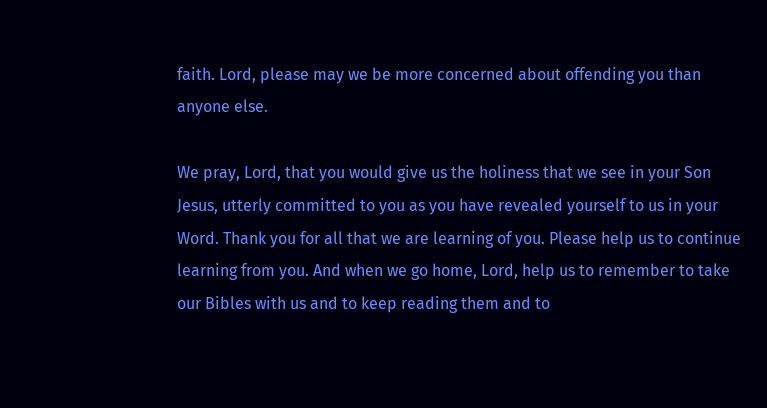faith. Lord, please may we be more concerned about offending you than anyone else.

We pray, Lord, that you would give us the holiness that we see in your Son Jesus, utterly committed to you as you have revealed yourself to us in your Word. Thank you for all that we are learning of you. Please help us to continue learning from you. And when we go home, Lord, help us to remember to take our Bibles with us and to keep reading them and to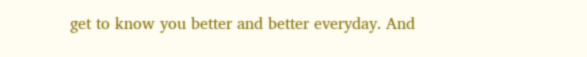get to know you better and better everyday. And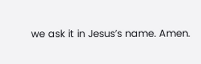we ask it in Jesus’s name. Amen.